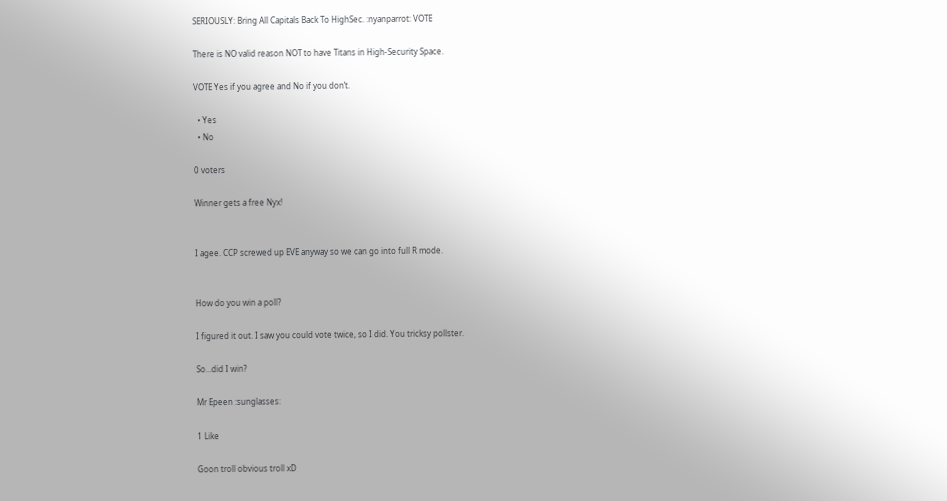SERIOUSLY: Bring All Capitals Back To HighSec. :nyanparrot: VOTE

There is NO valid reason NOT to have Titans in High-Security Space.

VOTE Yes if you agree and No if you don’t.

  • Yes
  • No

0 voters

Winner gets a free Nyx!


I agee. CCP screwed up EVE anyway so we can go into full R mode.


How do you win a poll?

I figured it out. I saw you could vote twice, so I did. You tricksy pollster.

So…did I win?

Mr Epeen :sunglasses:

1 Like

Goon troll obvious troll xD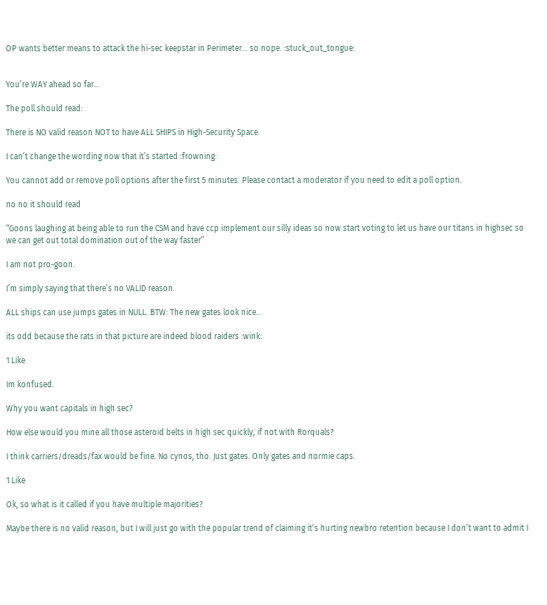OP wants better means to attack the hi-sec keepstar in Perimeter… so nope. :stuck_out_tongue:


You’re WAY ahead so far…

The poll should read:

There is NO valid reason NOT to have ALL SHIPS in High-Security Space.

I can’t change the wording now that it’s started :frowning:

You cannot add or remove poll options after the first 5 minutes. Please contact a moderator if you need to edit a poll option.

no no it should read

“Goons laughing at being able to run the CSM and have ccp implement our silly ideas so now start voting to let us have our titans in highsec so we can get out total domination out of the way faster”

I am not pro-goon.

I’m simply saying that there’s no VALID reason.

ALL ships can use jumps gates in NULL. BTW: The new gates look nice…

its odd because the rats in that picture are indeed blood raiders :wink:

1 Like

Im konfused.

Why you want capitals in high sec?

How else would you mine all those asteroid belts in high sec quickly, if not with Rorquals?

I think carriers/dreads/fax would be fine. No cynos, tho. Just gates. Only gates and normie caps.

1 Like

Ok, so what is it called if you have multiple majorities?

Maybe there is no valid reason, but I will just go with the popular trend of claiming it’s hurting newbro retention because I don’t want to admit I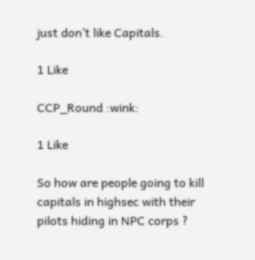just don’t like Capitals.

1 Like

CCP_Round :wink:

1 Like

So how are people going to kill capitals in highsec with their pilots hiding in NPC corps ?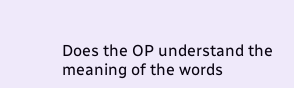Does the OP understand the meaning of the words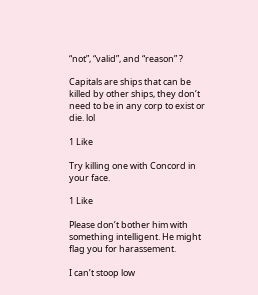“not”, “valid”, and “reason” ?

Capitals are ships that can be killed by other ships, they don’t need to be in any corp to exist or die. lol

1 Like

Try killing one with Concord in your face.

1 Like

Please don’t bother him with something intelligent. He might flag you for harassement.

I can’t stoop low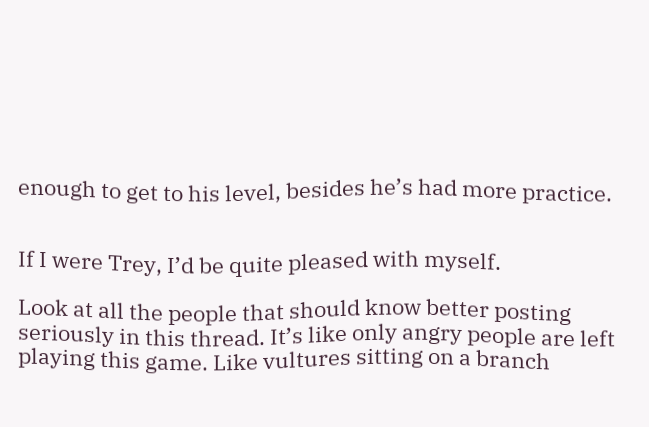enough to get to his level, besides he’s had more practice.


If I were Trey, I’d be quite pleased with myself.

Look at all the people that should know better posting seriously in this thread. It’s like only angry people are left playing this game. Like vultures sitting on a branch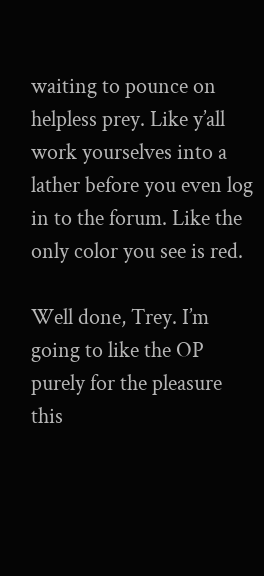waiting to pounce on helpless prey. Like y’all work yourselves into a lather before you even log in to the forum. Like the only color you see is red.

Well done, Trey. I’m going to like the OP purely for the pleasure this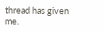thread has given me.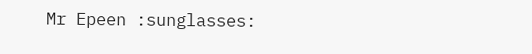Mr Epeen :sunglasses: